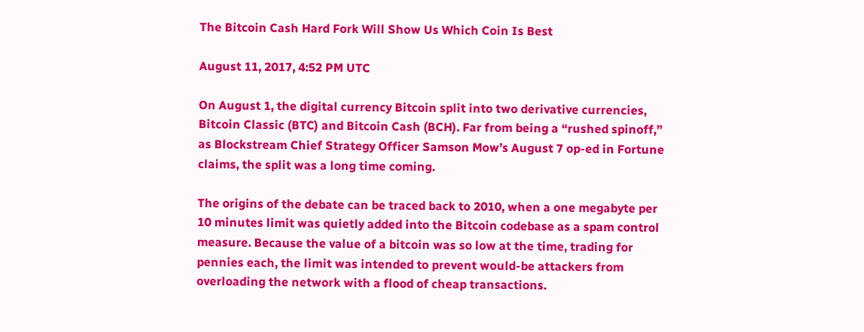The Bitcoin Cash Hard Fork Will Show Us Which Coin Is Best

August 11, 2017, 4:52 PM UTC

On August 1, the digital currency Bitcoin split into two derivative currencies, Bitcoin Classic (BTC) and Bitcoin Cash (BCH). Far from being a “rushed spinoff,” as Blockstream Chief Strategy Officer Samson Mow’s August 7 op-ed in Fortune claims, the split was a long time coming.

The origins of the debate can be traced back to 2010, when a one megabyte per 10 minutes limit was quietly added into the Bitcoin codebase as a spam control measure. Because the value of a bitcoin was so low at the time, trading for pennies each, the limit was intended to prevent would-be attackers from overloading the network with a flood of cheap transactions.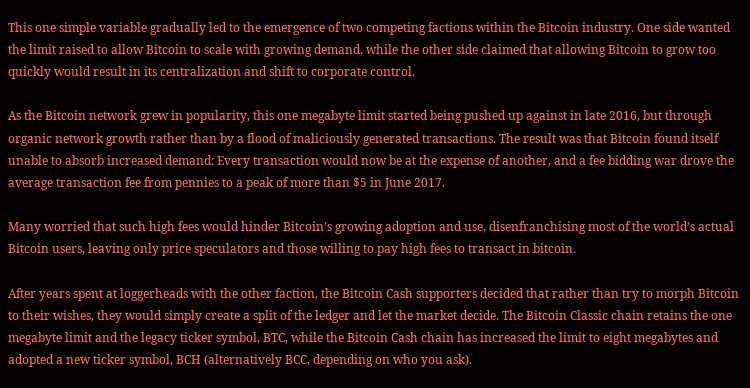This one simple variable gradually led to the emergence of two competing factions within the Bitcoin industry. One side wanted the limit raised to allow Bitcoin to scale with growing demand, while the other side claimed that allowing Bitcoin to grow too quickly would result in its centralization and shift to corporate control.

As the Bitcoin network grew in popularity, this one megabyte limit started being pushed up against in late 2016, but through organic network growth rather than by a flood of maliciously generated transactions. The result was that Bitcoin found itself unable to absorb increased demand: Every transaction would now be at the expense of another, and a fee bidding war drove the average transaction fee from pennies to a peak of more than $5 in June 2017.

Many worried that such high fees would hinder Bitcoin’s growing adoption and use, disenfranchising most of the world’s actual Bitcoin users, leaving only price speculators and those willing to pay high fees to transact in bitcoin.

After years spent at loggerheads with the other faction, the Bitcoin Cash supporters decided that rather than try to morph Bitcoin to their wishes, they would simply create a split of the ledger and let the market decide. The Bitcoin Classic chain retains the one megabyte limit and the legacy ticker symbol, BTC, while the Bitcoin Cash chain has increased the limit to eight megabytes and adopted a new ticker symbol, BCH (alternatively BCC, depending on who you ask).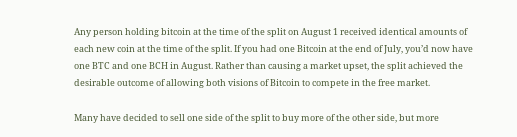Any person holding bitcoin at the time of the split on August 1 received identical amounts of each new coin at the time of the split. If you had one Bitcoin at the end of July, you’d now have one BTC and one BCH in August. Rather than causing a market upset, the split achieved the desirable outcome of allowing both visions of Bitcoin to compete in the free market.

Many have decided to sell one side of the split to buy more of the other side, but more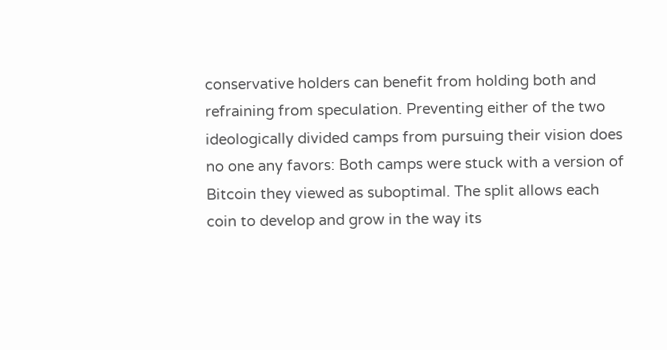conservative holders can benefit from holding both and refraining from speculation. Preventing either of the two ideologically divided camps from pursuing their vision does no one any favors: Both camps were stuck with a version of Bitcoin they viewed as suboptimal. The split allows each coin to develop and grow in the way its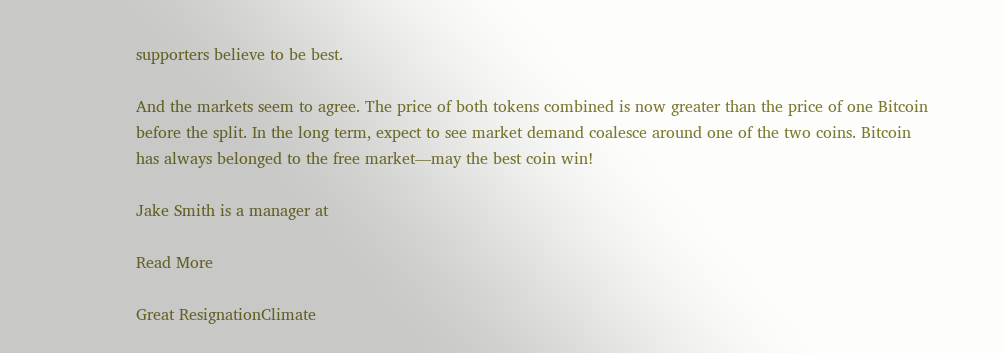supporters believe to be best.

And the markets seem to agree. The price of both tokens combined is now greater than the price of one Bitcoin before the split. In the long term, expect to see market demand coalesce around one of the two coins. Bitcoin has always belonged to the free market—may the best coin win!

Jake Smith is a manager at

Read More

Great ResignationClimate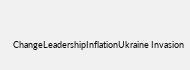ChangeLeadershipInflationUkraine Invasion